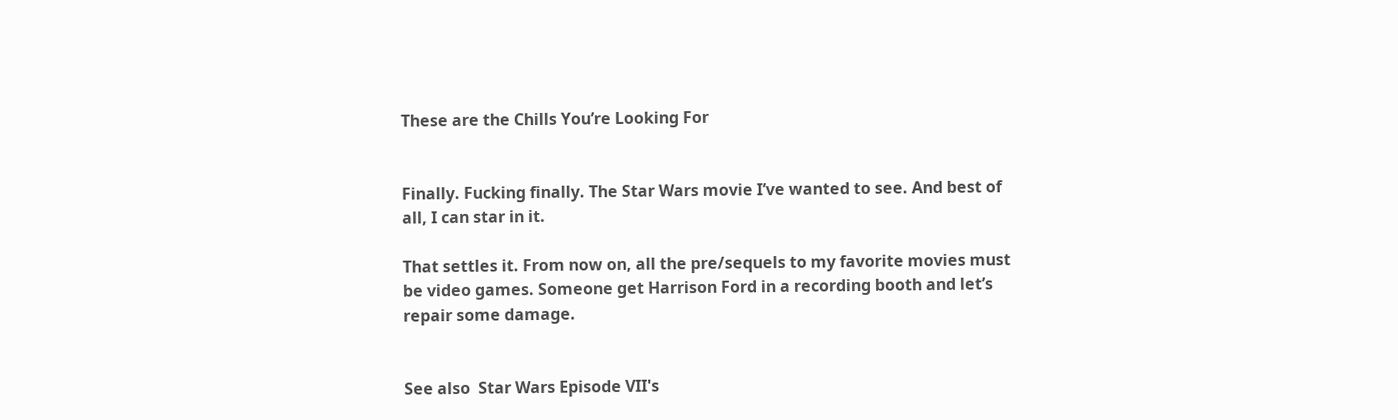These are the Chills You’re Looking For


Finally. Fucking finally. The Star Wars movie I’ve wanted to see. And best of all, I can star in it.

That settles it. From now on, all the pre/sequels to my favorite movies must be video games. Someone get Harrison Ford in a recording booth and let’s repair some damage.


See also  Star Wars Episode VII's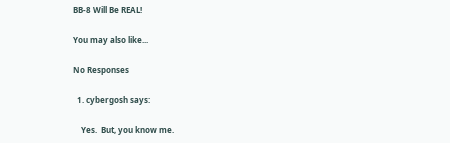BB-8 Will Be REAL!

You may also like...

No Responses

  1. cybergosh says:

    Yes.  But, you know me.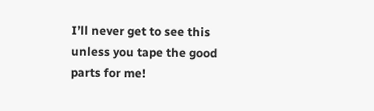I’ll never get to see this unless you tape the good parts for me!